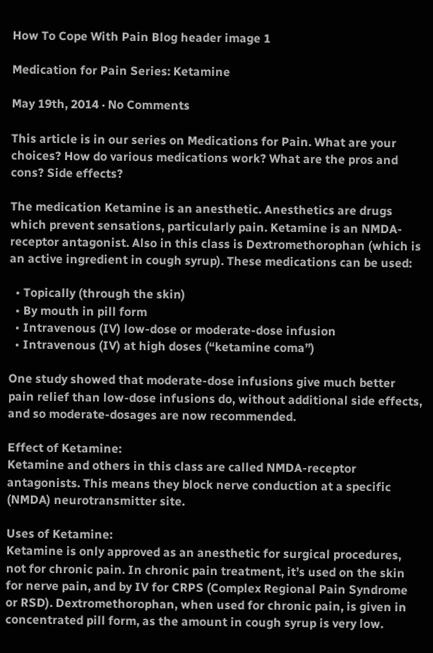How To Cope With Pain Blog header image 1

Medication for Pain Series: Ketamine

May 19th, 2014 · No Comments

This article is in our series on Medications for Pain. What are your choices? How do various medications work? What are the pros and cons? Side effects?

The medication Ketamine is an anesthetic. Anesthetics are drugs which prevent sensations, particularly pain. Ketamine is an NMDA-receptor antagonist. Also in this class is Dextromethorophan (which is an active ingredient in cough syrup). These medications can be used:

  • Topically (through the skin)
  • By mouth in pill form
  • Intravenous (IV) low-dose or moderate-dose infusion
  • Intravenous (IV) at high doses (“ketamine coma”)

One study showed that moderate-dose infusions give much better pain relief than low-dose infusions do, without additional side effects, and so moderate-dosages are now recommended.

Effect of Ketamine:
Ketamine and others in this class are called NMDA-receptor antagonists. This means they block nerve conduction at a specific (NMDA) neurotransmitter site.

Uses of Ketamine:
Ketamine is only approved as an anesthetic for surgical procedures, not for chronic pain. In chronic pain treatment, it’s used on the skin for nerve pain, and by IV for CRPS (Complex Regional Pain Syndrome or RSD). Dextromethorophan, when used for chronic pain, is given in concentrated pill form, as the amount in cough syrup is very low.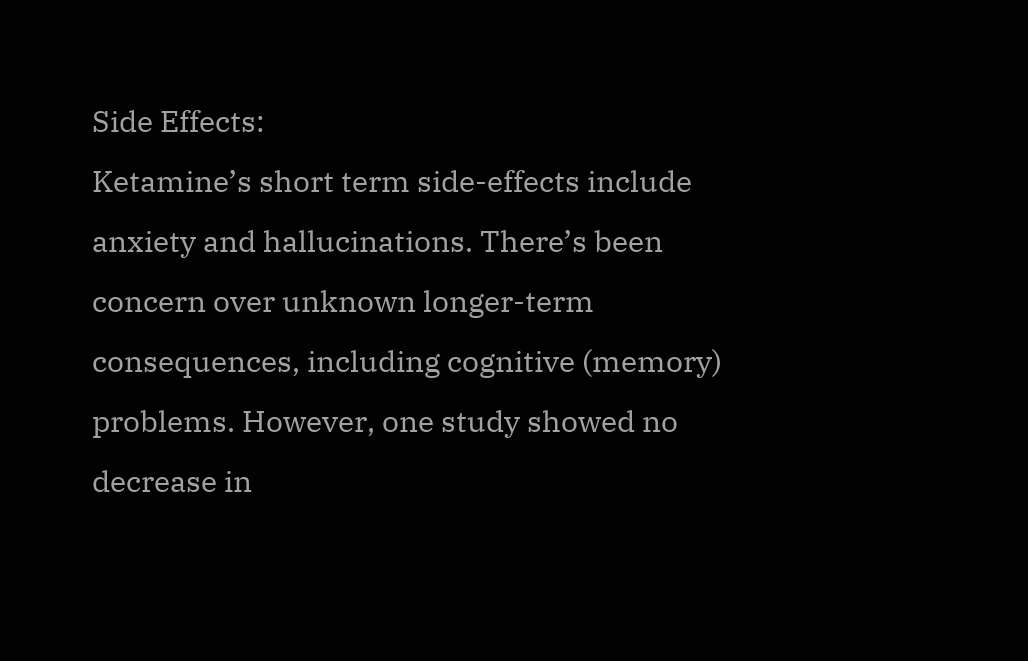Side Effects:
Ketamine’s short term side-effects include anxiety and hallucinations. There’s been concern over unknown longer-term consequences, including cognitive (memory) problems. However, one study showed no decrease in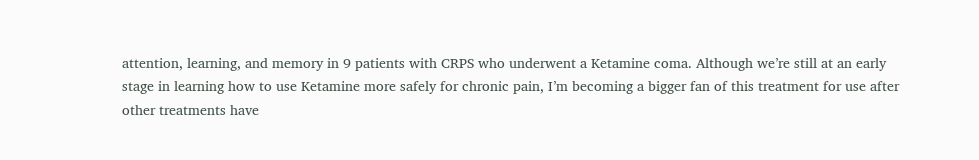attention, learning, and memory in 9 patients with CRPS who underwent a Ketamine coma. Although we’re still at an early stage in learning how to use Ketamine more safely for chronic pain, I’m becoming a bigger fan of this treatment for use after other treatments have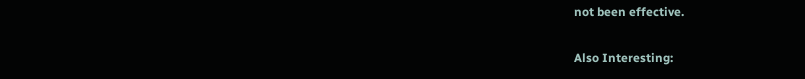not been effective.

Also Interesting: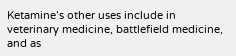Ketamine’s other uses include in veterinary medicine, battlefield medicine, and as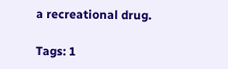a recreational drug.

Tags: 1